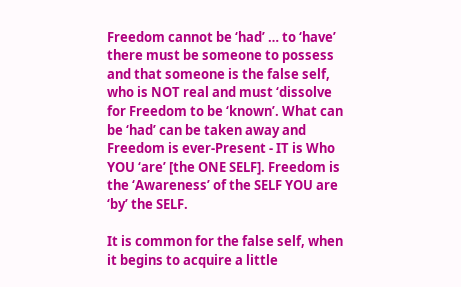Freedom cannot be ‘had’ … to ‘have’ there must be someone to possess and that someone is the false self, who is NOT real and must ‘dissolve for Freedom to be ‘known’. What can be ‘had’ can be taken away and Freedom is ever-Present - IT is Who YOU ‘are’ [the ONE SELF]. Freedom is the ‘Awareness’ of the SELF YOU are ‘by’ the SELF.

It is common for the false self, when it begins to acquire a little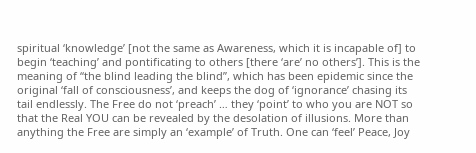spiritual ‘knowledge’ [not the same as Awareness, which it is incapable of] to begin ‘teaching’ and pontificating to others [there ‘are’ no others’]. This is the meaning of “the blind leading the blind”, which has been epidemic since the original ‘fall of consciousness’, and keeps the dog of ‘ignorance’ chasing its tail endlessly. The Free do not ‘preach’ … they ‘point’ to who you are NOT so that the Real YOU can be revealed by the desolation of illusions. More than anything the Free are simply an ‘example’ of Truth. One can ‘feel’ Peace, Joy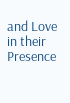and Love in their Presence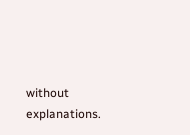without explanations.